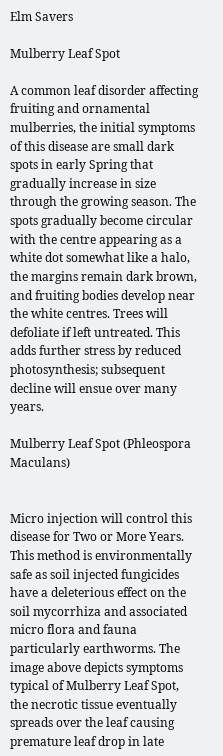Elm Savers

Mulberry Leaf Spot

A common leaf disorder affecting fruiting and ornamental mulberries, the initial symptoms of this disease are small dark spots in early Spring that gradually increase in size through the growing season. The spots gradually become circular with the centre appearing as a white dot somewhat like a halo, the margins remain dark brown, and fruiting bodies develop near the white centres. Trees will defoliate if left untreated. This adds further stress by reduced photosynthesis; subsequent decline will ensue over many years.

Mulberry Leaf Spot (Phleospora Maculans)


Micro injection will control this disease for Two or More Years. This method is environmentally safe as soil injected fungicides have a deleterious effect on the soil mycorrhiza and associated micro flora and fauna particularly earthworms. The image above depicts symptoms typical of Mulberry Leaf Spot, the necrotic tissue eventually spreads over the leaf causing premature leaf drop in late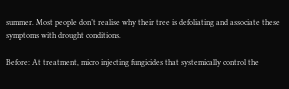summer. Most people don’t realise why their tree is defoliating and associate these symptoms with drought conditions.

Before: At treatment, micro injecting fungicides that systemically control the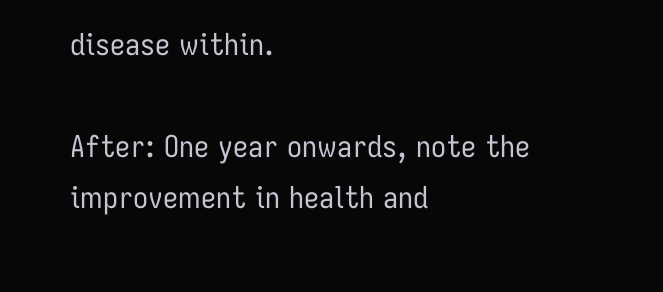disease within.

After: One year onwards, note the improvement in health and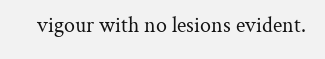vigour with no lesions evident.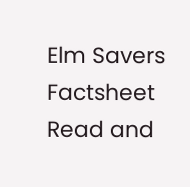Elm Savers Factsheet
Read and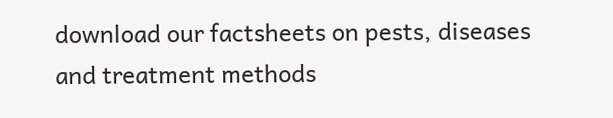download our factsheets on pests, diseases and treatment methods